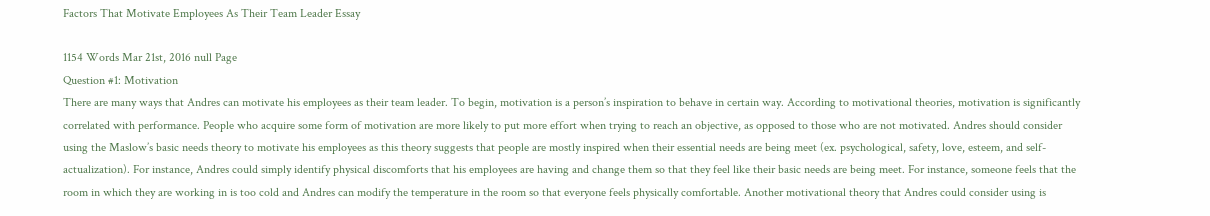Factors That Motivate Employees As Their Team Leader Essay

1154 Words Mar 21st, 2016 null Page
Question #1: Motivation
There are many ways that Andres can motivate his employees as their team leader. To begin, motivation is a person’s inspiration to behave in certain way. According to motivational theories, motivation is significantly correlated with performance. People who acquire some form of motivation are more likely to put more effort when trying to reach an objective, as opposed to those who are not motivated. Andres should consider using the Maslow’s basic needs theory to motivate his employees as this theory suggests that people are mostly inspired when their essential needs are being meet (ex. psychological, safety, love, esteem, and self-actualization). For instance, Andres could simply identify physical discomforts that his employees are having and change them so that they feel like their basic needs are being meet. For instance, someone feels that the room in which they are working in is too cold and Andres can modify the temperature in the room so that everyone feels physically comfortable. Another motivational theory that Andres could consider using is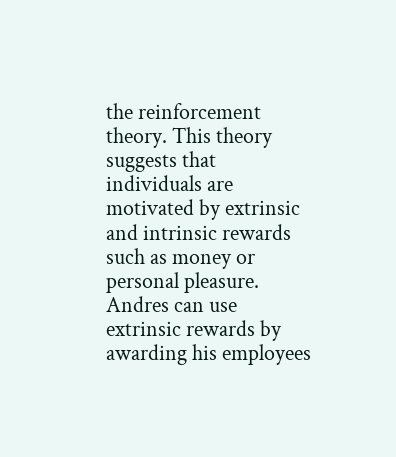the reinforcement theory. This theory suggests that individuals are motivated by extrinsic and intrinsic rewards such as money or personal pleasure. Andres can use extrinsic rewards by awarding his employees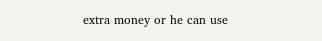extra money or he can use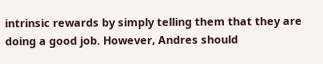intrinsic rewards by simply telling them that they are doing a good job. However, Andres should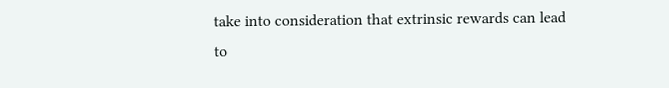take into consideration that extrinsic rewards can lead to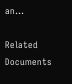an…

Related Documents